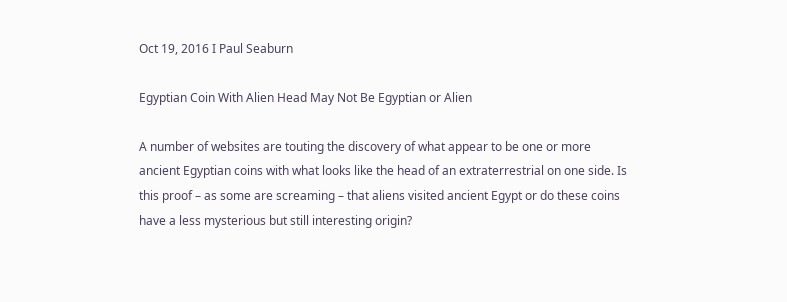Oct 19, 2016 I Paul Seaburn

Egyptian Coin With Alien Head May Not Be Egyptian or Alien

A number of websites are touting the discovery of what appear to be one or more ancient Egyptian coins with what looks like the head of an extraterrestrial on one side. Is this proof – as some are screaming – that aliens visited ancient Egypt or do these coins have a less mysterious but still interesting origin?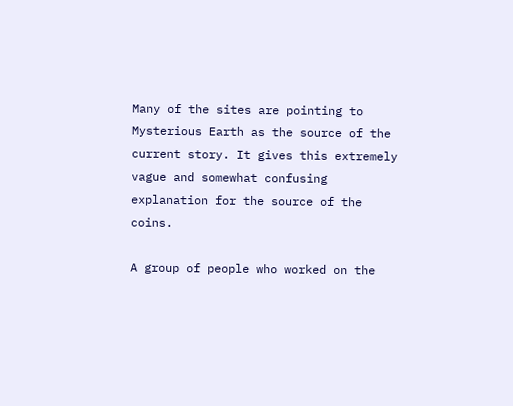Many of the sites are pointing to Mysterious Earth as the source of the current story. It gives this extremely vague and somewhat confusing explanation for the source of the coins.

A group of people who worked on the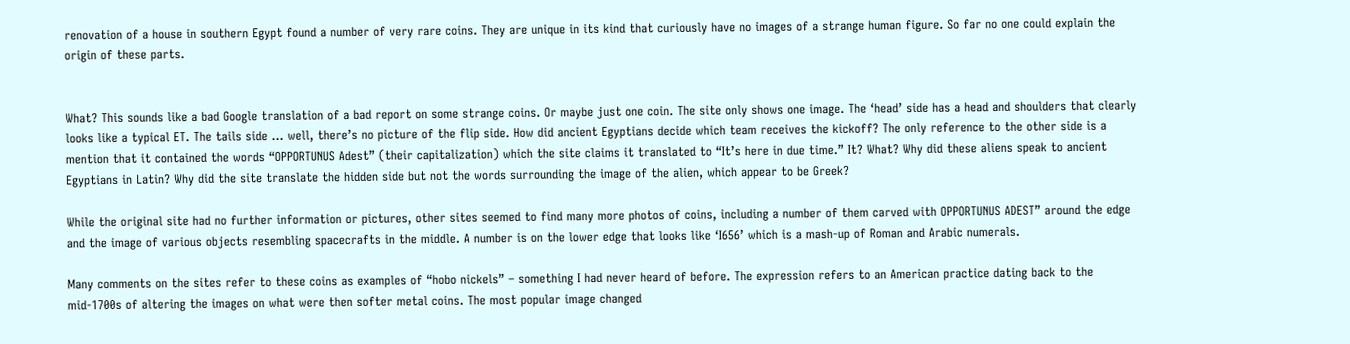renovation of a house in southern Egypt found a number of very rare coins. They are unique in its kind that curiously have no images of a strange human figure. So far no one could explain the origin of these parts.


What? This sounds like a bad Google translation of a bad report on some strange coins. Or maybe just one coin. The site only shows one image. The ‘head’ side has a head and shoulders that clearly looks like a typical ET. The tails side … well, there’s no picture of the flip side. How did ancient Egyptians decide which team receives the kickoff? The only reference to the other side is a mention that it contained the words “OPPORTUNUS Adest” (their capitalization) which the site claims it translated to “It’s here in due time.” It? What? Why did these aliens speak to ancient Egyptians in Latin? Why did the site translate the hidden side but not the words surrounding the image of the alien, which appear to be Greek?

While the original site had no further information or pictures, other sites seemed to find many more photos of coins, including a number of them carved with OPPORTUNUS ADEST” around the edge and the image of various objects resembling spacecrafts in the middle. A number is on the lower edge that looks like ‘I656’ which is a mash-up of Roman and Arabic numerals.

Many comments on the sites refer to these coins as examples of “hobo nickels” – something I had never heard of before. The expression refers to an American practice dating back to the mid-1700s of altering the images on what were then softer metal coins. The most popular image changed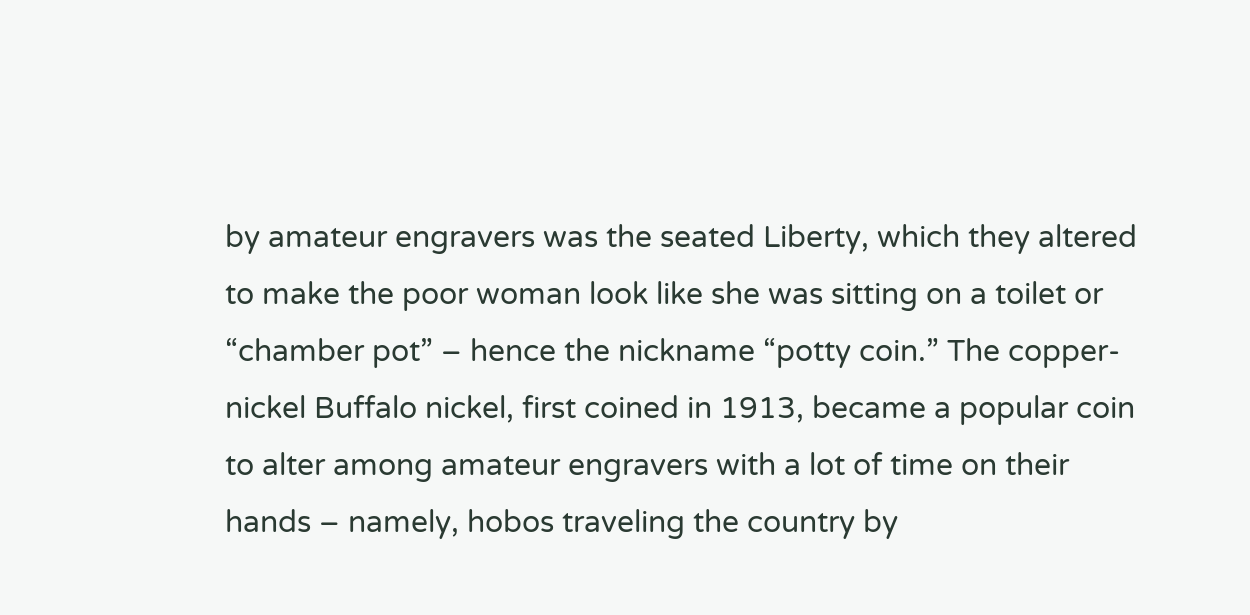by amateur engravers was the seated Liberty, which they altered to make the poor woman look like she was sitting on a toilet or “chamber pot” – hence the nickname “potty coin.” The copper-nickel Buffalo nickel, first coined in 1913, became a popular coin to alter among amateur engravers with a lot of time on their hands – namely, hobos traveling the country by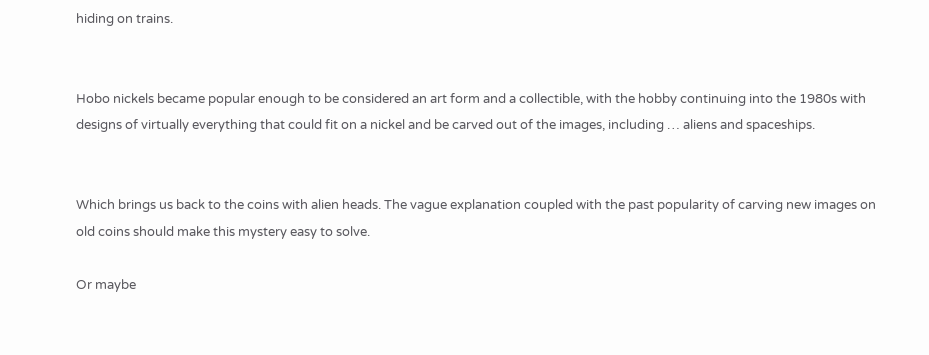hiding on trains.


Hobo nickels became popular enough to be considered an art form and a collectible, with the hobby continuing into the 1980s with designs of virtually everything that could fit on a nickel and be carved out of the images, including … aliens and spaceships.


Which brings us back to the coins with alien heads. The vague explanation coupled with the past popularity of carving new images on old coins should make this mystery easy to solve.

Or maybe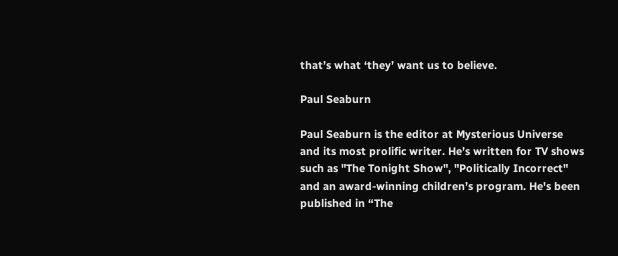that’s what ‘they’ want us to believe.

Paul Seaburn

Paul Seaburn is the editor at Mysterious Universe and its most prolific writer. He’s written for TV shows such as "The Tonight Show", "Politically Incorrect" and an award-winning children’s program. He's been published in “The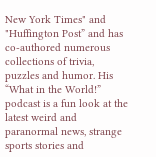New York Times" and "Huffington Post” and has co-authored numerous collections of trivia, puzzles and humor. His “What in the World!” podcast is a fun look at the latest weird and paranormal news, strange sports stories and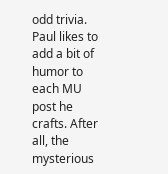odd trivia. Paul likes to add a bit of humor to each MU post he crafts. After all, the mysterious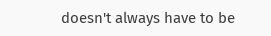doesn't always have to be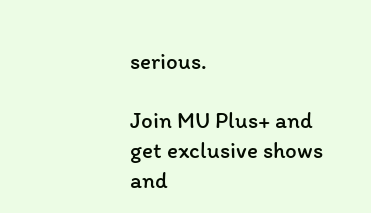serious.

Join MU Plus+ and get exclusive shows and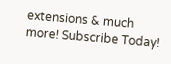extensions & much more! Subscribe Today!